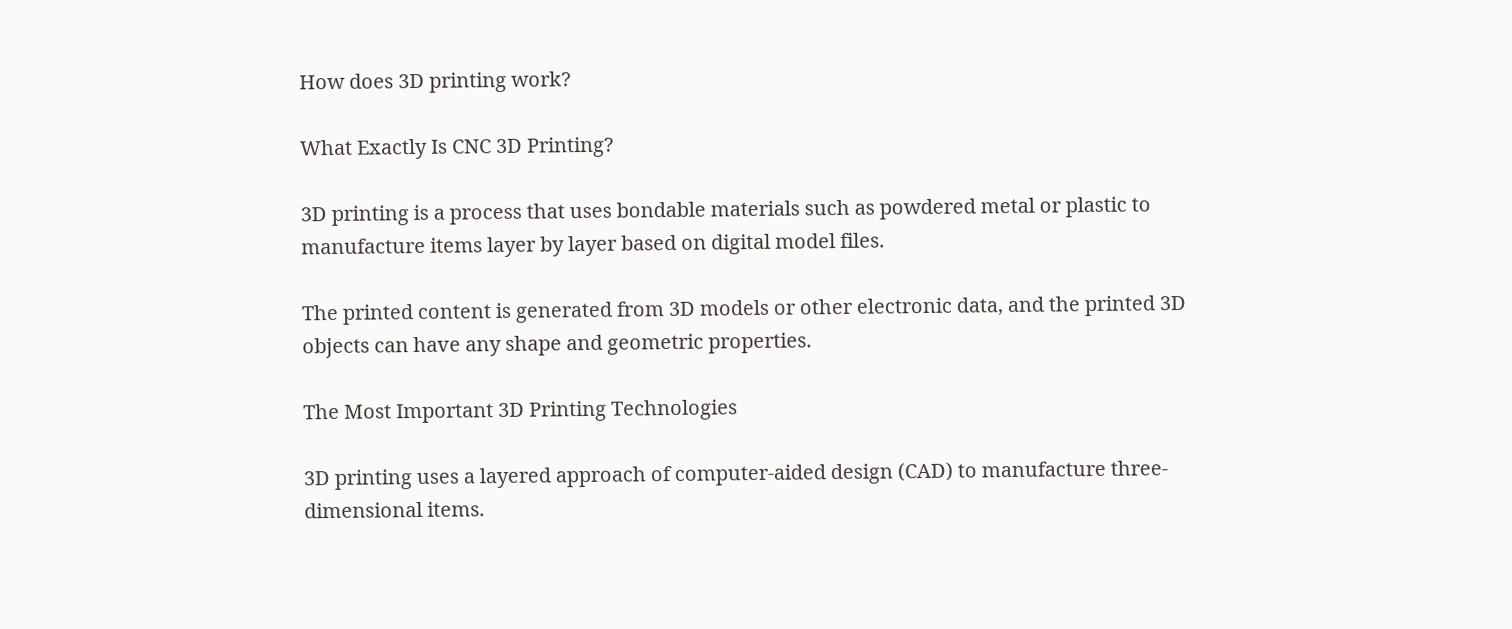How does 3D printing work?

What Exactly Is CNC 3D Printing?

3D printing is a process that uses bondable materials such as powdered metal or plastic to manufacture items layer by layer based on digital model files.

The printed content is generated from 3D models or other electronic data, and the printed 3D objects can have any shape and geometric properties.

The Most Important 3D Printing Technologies

3D printing uses a layered approach of computer-aided design (CAD) to manufacture three-dimensional items.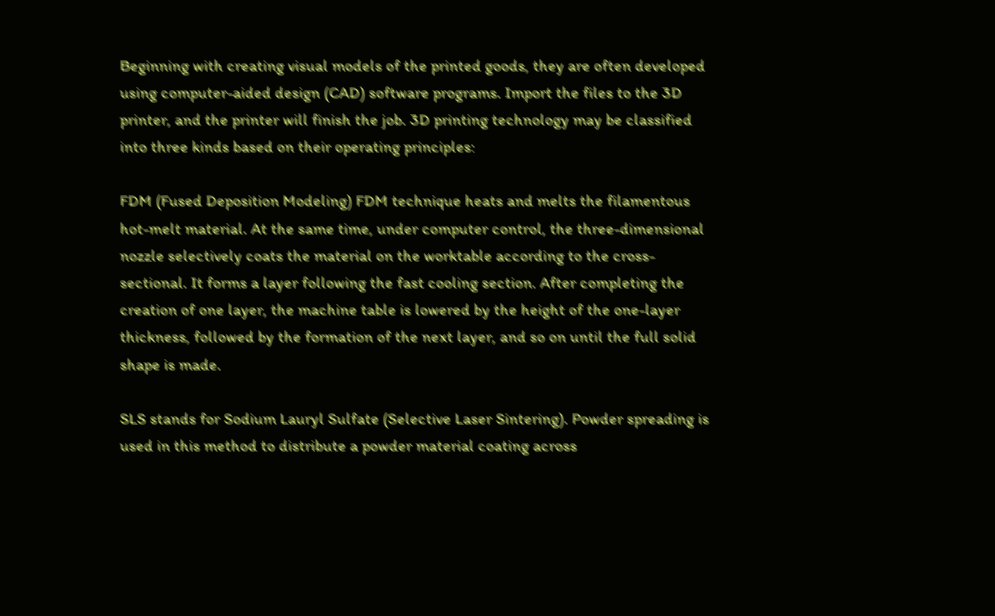Beginning with creating visual models of the printed goods, they are often developed using computer-aided design (CAD) software programs. Import the files to the 3D printer, and the printer will finish the job. 3D printing technology may be classified into three kinds based on their operating principles:

FDM (Fused Deposition Modeling) FDM technique heats and melts the filamentous hot-melt material. At the same time, under computer control, the three-dimensional nozzle selectively coats the material on the worktable according to the cross-sectional. It forms a layer following the fast cooling section. After completing the creation of one layer, the machine table is lowered by the height of the one-layer thickness, followed by the formation of the next layer, and so on until the full solid shape is made.

SLS stands for Sodium Lauryl Sulfate (Selective Laser Sintering). Powder spreading is used in this method to distribute a powder material coating across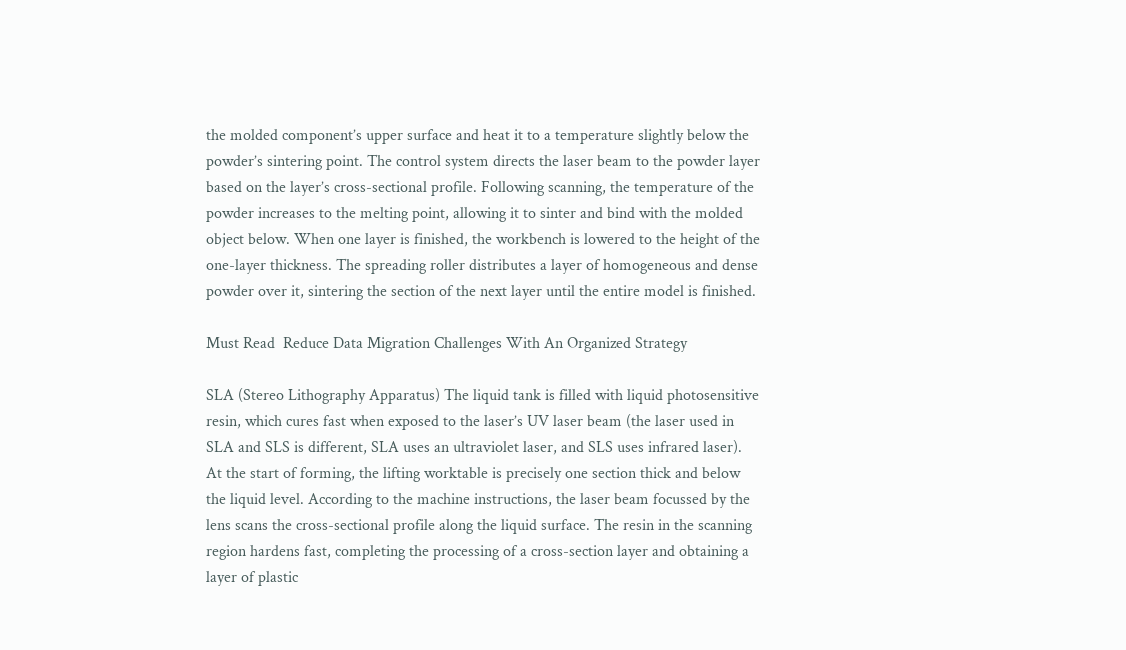the molded component’s upper surface and heat it to a temperature slightly below the powder’s sintering point. The control system directs the laser beam to the powder layer based on the layer’s cross-sectional profile. Following scanning, the temperature of the powder increases to the melting point, allowing it to sinter and bind with the molded object below. When one layer is finished, the workbench is lowered to the height of the one-layer thickness. The spreading roller distributes a layer of homogeneous and dense powder over it, sintering the section of the next layer until the entire model is finished.

Must Read  Reduce Data Migration Challenges With An Organized Strategy

SLA (Stereo Lithography Apparatus) The liquid tank is filled with liquid photosensitive resin, which cures fast when exposed to the laser’s UV laser beam (the laser used in SLA and SLS is different, SLA uses an ultraviolet laser, and SLS uses infrared laser). At the start of forming, the lifting worktable is precisely one section thick and below the liquid level. According to the machine instructions, the laser beam focussed by the lens scans the cross-sectional profile along the liquid surface. The resin in the scanning region hardens fast, completing the processing of a cross-section layer and obtaining a layer of plastic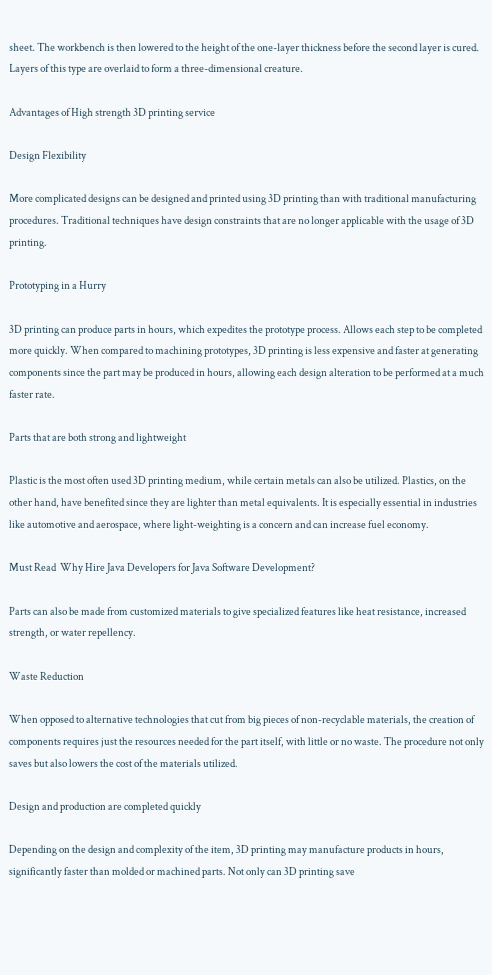sheet. The workbench is then lowered to the height of the one-layer thickness before the second layer is cured. Layers of this type are overlaid to form a three-dimensional creature.

Advantages of High strength 3D printing service

Design Flexibility

More complicated designs can be designed and printed using 3D printing than with traditional manufacturing procedures. Traditional techniques have design constraints that are no longer applicable with the usage of 3D printing.

Prototyping in a Hurry

3D printing can produce parts in hours, which expedites the prototype process. Allows each step to be completed more quickly. When compared to machining prototypes, 3D printing is less expensive and faster at generating components since the part may be produced in hours, allowing each design alteration to be performed at a much faster rate.

Parts that are both strong and lightweight

Plastic is the most often used 3D printing medium, while certain metals can also be utilized. Plastics, on the other hand, have benefited since they are lighter than metal equivalents. It is especially essential in industries like automotive and aerospace, where light-weighting is a concern and can increase fuel economy.

Must Read  Why Hire Java Developers for Java Software Development?

Parts can also be made from customized materials to give specialized features like heat resistance, increased strength, or water repellency.

Waste Reduction

When opposed to alternative technologies that cut from big pieces of non-recyclable materials, the creation of components requires just the resources needed for the part itself, with little or no waste. The procedure not only saves but also lowers the cost of the materials utilized.

Design and production are completed quickly

Depending on the design and complexity of the item, 3D printing may manufacture products in hours, significantly faster than molded or machined parts. Not only can 3D printing save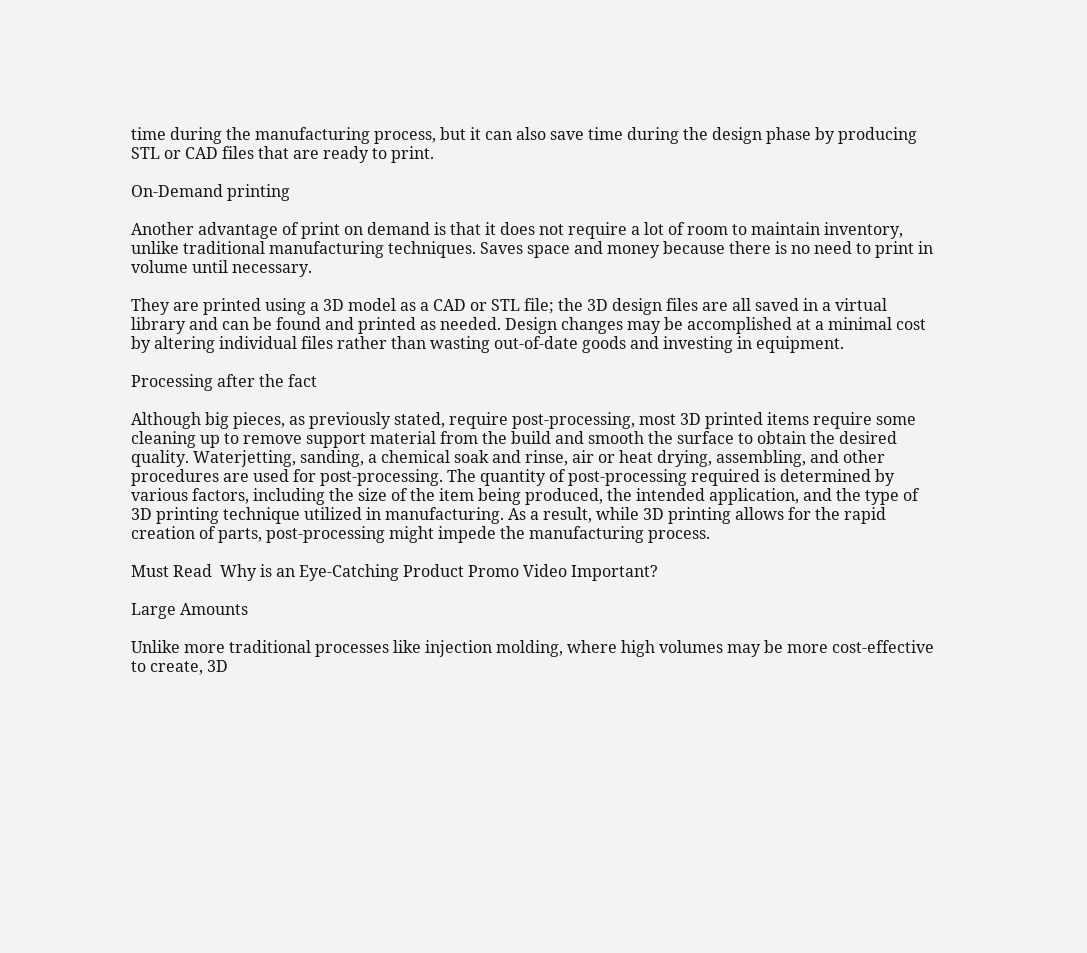time during the manufacturing process, but it can also save time during the design phase by producing STL or CAD files that are ready to print.

On-Demand printing

Another advantage of print on demand is that it does not require a lot of room to maintain inventory, unlike traditional manufacturing techniques. Saves space and money because there is no need to print in volume until necessary.

They are printed using a 3D model as a CAD or STL file; the 3D design files are all saved in a virtual library and can be found and printed as needed. Design changes may be accomplished at a minimal cost by altering individual files rather than wasting out-of-date goods and investing in equipment.

Processing after the fact

Although big pieces, as previously stated, require post-processing, most 3D printed items require some cleaning up to remove support material from the build and smooth the surface to obtain the desired quality. Waterjetting, sanding, a chemical soak and rinse, air or heat drying, assembling, and other procedures are used for post-processing. The quantity of post-processing required is determined by various factors, including the size of the item being produced, the intended application, and the type of 3D printing technique utilized in manufacturing. As a result, while 3D printing allows for the rapid creation of parts, post-processing might impede the manufacturing process.

Must Read  Why is an Eye-Catching Product Promo Video Important?

Large Amounts

Unlike more traditional processes like injection molding, where high volumes may be more cost-effective to create, 3D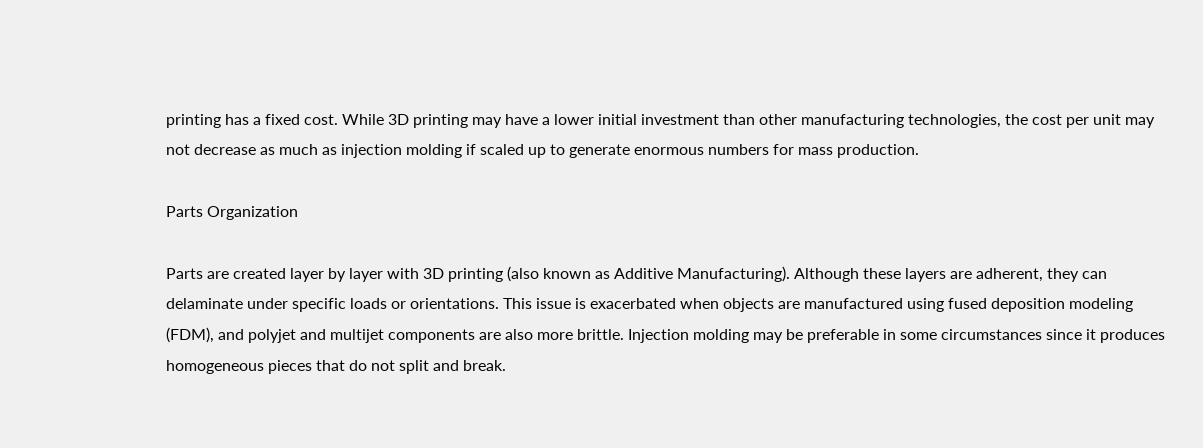printing has a fixed cost. While 3D printing may have a lower initial investment than other manufacturing technologies, the cost per unit may not decrease as much as injection molding if scaled up to generate enormous numbers for mass production.

Parts Organization

Parts are created layer by layer with 3D printing (also known as Additive Manufacturing). Although these layers are adherent, they can delaminate under specific loads or orientations. This issue is exacerbated when objects are manufactured using fused deposition modeling (FDM), and polyjet and multijet components are also more brittle. Injection molding may be preferable in some circumstances since it produces homogeneous pieces that do not split and break.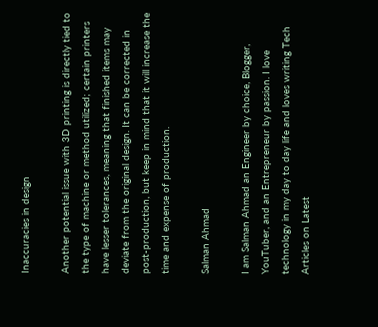Inaccuracies in design

Another potential issue with 3D printing is directly tied to the type of machine or method utilized; certain printers have lesser tolerances, meaning that finished items may deviate from the original design. It can be corrected in post-production, but keep in mind that it will increase the time and expense of production.

Salman Ahmad

I am Salman Ahmad an Engineer by choice, Blogger, YouTuber, and an Entrepreneur by passion. I love technology in my day to day life and loves writing Tech Articles on Latest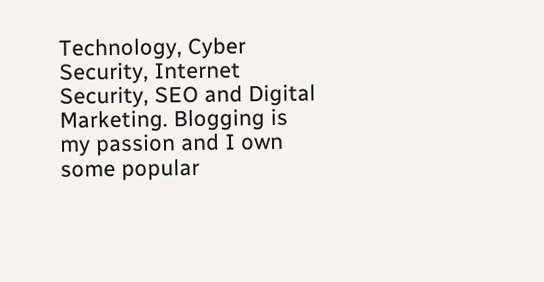Technology, Cyber Security, Internet Security, SEO and Digital Marketing. Blogging is my passion and I own some popular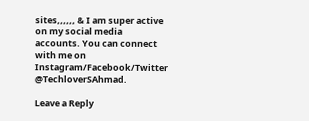sites,,,,,, & I am super active on my social media accounts. You can connect with me on Instagram/Facebook/Twitter @TechloverSAhmad.

Leave a Reply